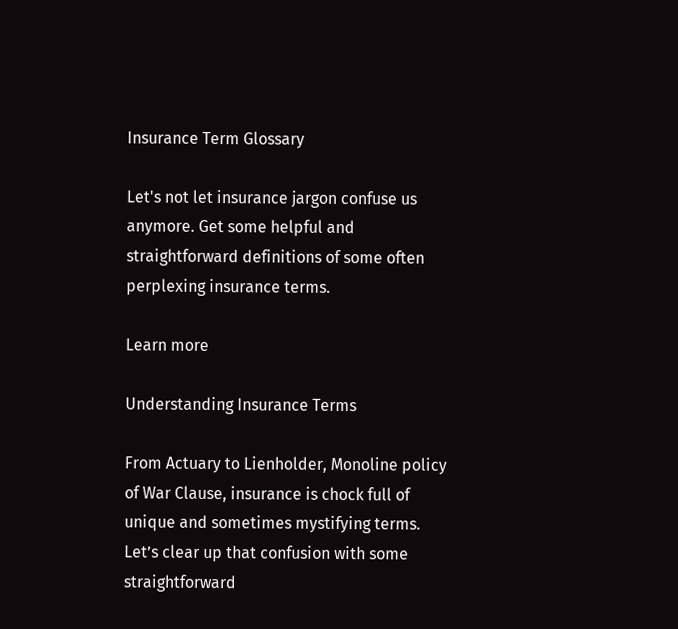Insurance Term Glossary

Let's not let insurance jargon confuse us anymore. Get some helpful and straightforward definitions of some often perplexing insurance terms.

Learn more

Understanding Insurance Terms

From Actuary to Lienholder, Monoline policy of War Clause, insurance is chock full of unique and sometimes mystifying terms. Let’s clear up that confusion with some straightforward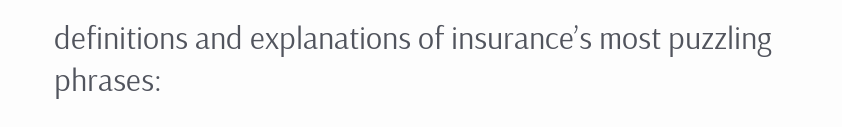definitions and explanations of insurance’s most puzzling phrases: